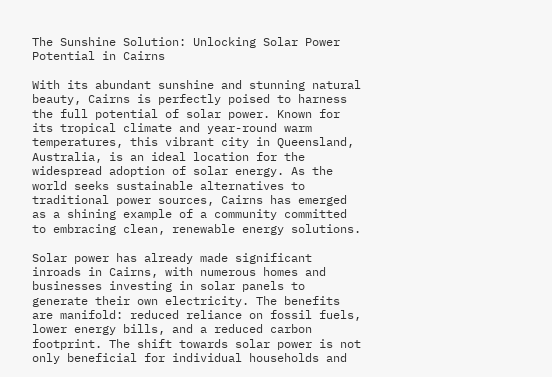The Sunshine Solution: Unlocking Solar Power Potential in Cairns

With its abundant sunshine and stunning natural beauty, Cairns is perfectly poised to harness the full potential of solar power. Known for its tropical climate and year-round warm temperatures, this vibrant city in Queensland, Australia, is an ideal location for the widespread adoption of solar energy. As the world seeks sustainable alternatives to traditional power sources, Cairns has emerged as a shining example of a community committed to embracing clean, renewable energy solutions.

Solar power has already made significant inroads in Cairns, with numerous homes and businesses investing in solar panels to generate their own electricity. The benefits are manifold: reduced reliance on fossil fuels, lower energy bills, and a reduced carbon footprint. The shift towards solar power is not only beneficial for individual households and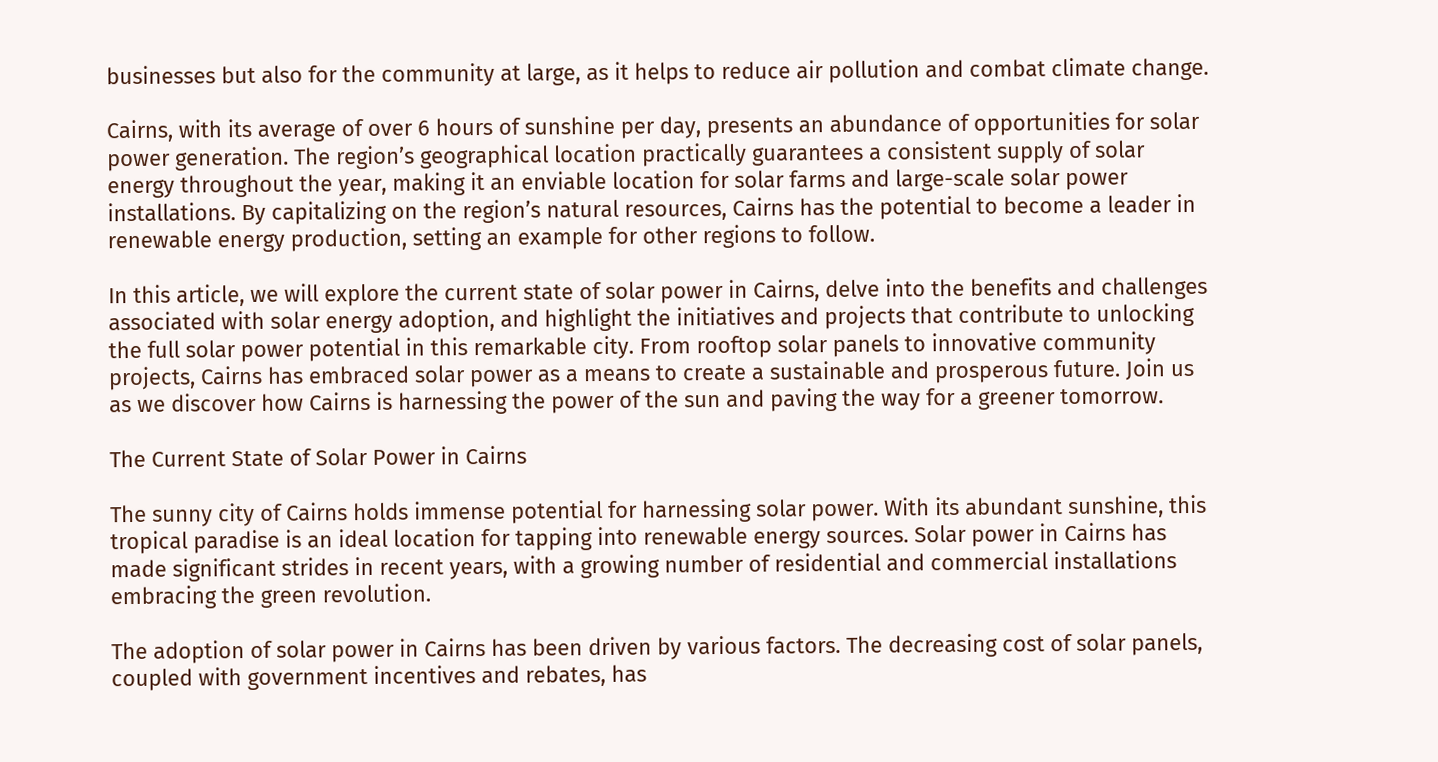businesses but also for the community at large, as it helps to reduce air pollution and combat climate change.

Cairns, with its average of over 6 hours of sunshine per day, presents an abundance of opportunities for solar power generation. The region’s geographical location practically guarantees a consistent supply of solar energy throughout the year, making it an enviable location for solar farms and large-scale solar power installations. By capitalizing on the region’s natural resources, Cairns has the potential to become a leader in renewable energy production, setting an example for other regions to follow.

In this article, we will explore the current state of solar power in Cairns, delve into the benefits and challenges associated with solar energy adoption, and highlight the initiatives and projects that contribute to unlocking the full solar power potential in this remarkable city. From rooftop solar panels to innovative community projects, Cairns has embraced solar power as a means to create a sustainable and prosperous future. Join us as we discover how Cairns is harnessing the power of the sun and paving the way for a greener tomorrow.

The Current State of Solar Power in Cairns

The sunny city of Cairns holds immense potential for harnessing solar power. With its abundant sunshine, this tropical paradise is an ideal location for tapping into renewable energy sources. Solar power in Cairns has made significant strides in recent years, with a growing number of residential and commercial installations embracing the green revolution.

The adoption of solar power in Cairns has been driven by various factors. The decreasing cost of solar panels, coupled with government incentives and rebates, has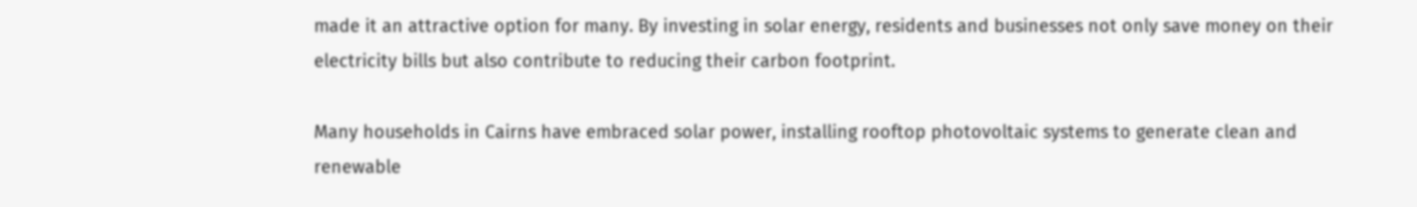made it an attractive option for many. By investing in solar energy, residents and businesses not only save money on their electricity bills but also contribute to reducing their carbon footprint.

Many households in Cairns have embraced solar power, installing rooftop photovoltaic systems to generate clean and renewable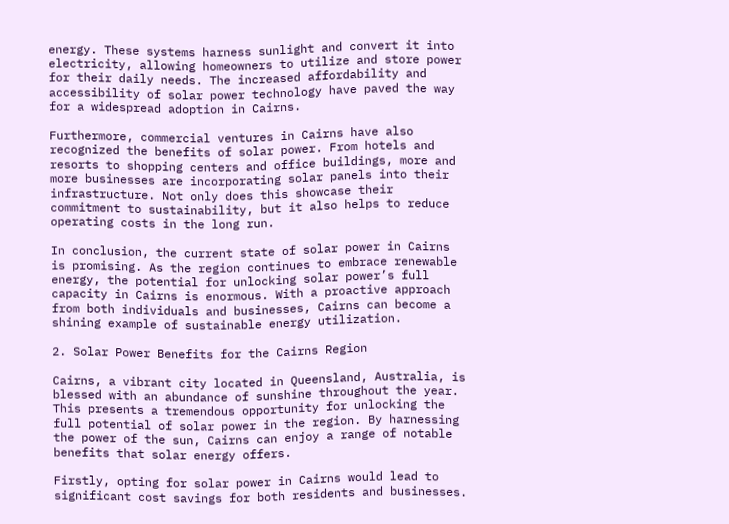energy. These systems harness sunlight and convert it into electricity, allowing homeowners to utilize and store power for their daily needs. The increased affordability and accessibility of solar power technology have paved the way for a widespread adoption in Cairns.

Furthermore, commercial ventures in Cairns have also recognized the benefits of solar power. From hotels and resorts to shopping centers and office buildings, more and more businesses are incorporating solar panels into their infrastructure. Not only does this showcase their commitment to sustainability, but it also helps to reduce operating costs in the long run.

In conclusion, the current state of solar power in Cairns is promising. As the region continues to embrace renewable energy, the potential for unlocking solar power’s full capacity in Cairns is enormous. With a proactive approach from both individuals and businesses, Cairns can become a shining example of sustainable energy utilization.

2. Solar Power Benefits for the Cairns Region

Cairns, a vibrant city located in Queensland, Australia, is blessed with an abundance of sunshine throughout the year. This presents a tremendous opportunity for unlocking the full potential of solar power in the region. By harnessing the power of the sun, Cairns can enjoy a range of notable benefits that solar energy offers.

Firstly, opting for solar power in Cairns would lead to significant cost savings for both residents and businesses.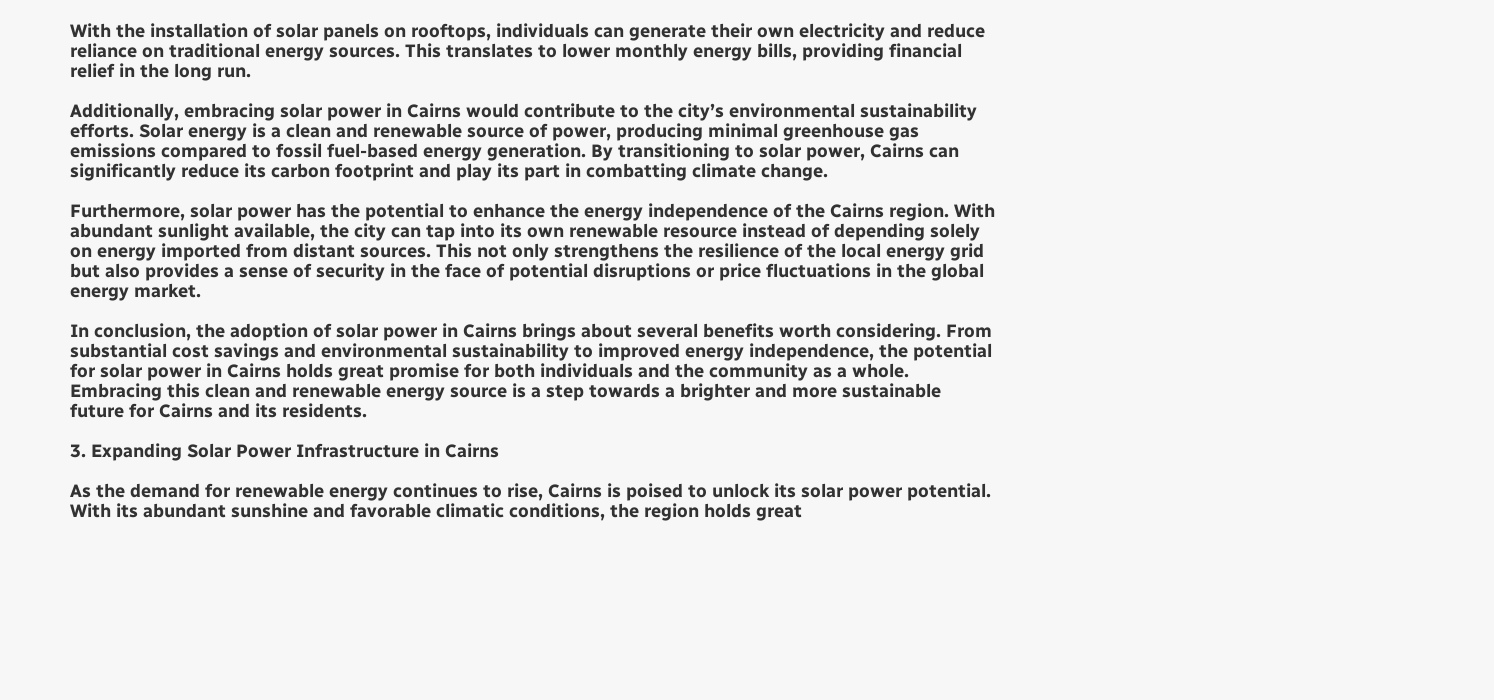With the installation of solar panels on rooftops, individuals can generate their own electricity and reduce reliance on traditional energy sources. This translates to lower monthly energy bills, providing financial relief in the long run.

Additionally, embracing solar power in Cairns would contribute to the city’s environmental sustainability efforts. Solar energy is a clean and renewable source of power, producing minimal greenhouse gas emissions compared to fossil fuel-based energy generation. By transitioning to solar power, Cairns can significantly reduce its carbon footprint and play its part in combatting climate change.

Furthermore, solar power has the potential to enhance the energy independence of the Cairns region. With abundant sunlight available, the city can tap into its own renewable resource instead of depending solely on energy imported from distant sources. This not only strengthens the resilience of the local energy grid but also provides a sense of security in the face of potential disruptions or price fluctuations in the global energy market.

In conclusion, the adoption of solar power in Cairns brings about several benefits worth considering. From substantial cost savings and environmental sustainability to improved energy independence, the potential for solar power in Cairns holds great promise for both individuals and the community as a whole. Embracing this clean and renewable energy source is a step towards a brighter and more sustainable future for Cairns and its residents.

3. Expanding Solar Power Infrastructure in Cairns

As the demand for renewable energy continues to rise, Cairns is poised to unlock its solar power potential. With its abundant sunshine and favorable climatic conditions, the region holds great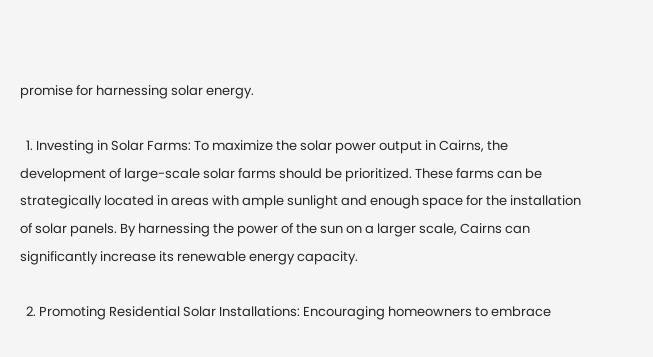promise for harnessing solar energy.

  1. Investing in Solar Farms: To maximize the solar power output in Cairns, the development of large-scale solar farms should be prioritized. These farms can be strategically located in areas with ample sunlight and enough space for the installation of solar panels. By harnessing the power of the sun on a larger scale, Cairns can significantly increase its renewable energy capacity.

  2. Promoting Residential Solar Installations: Encouraging homeowners to embrace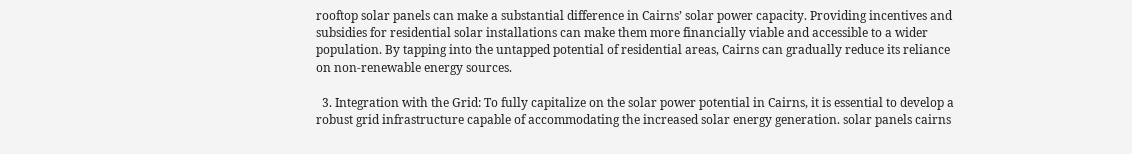rooftop solar panels can make a substantial difference in Cairns’ solar power capacity. Providing incentives and subsidies for residential solar installations can make them more financially viable and accessible to a wider population. By tapping into the untapped potential of residential areas, Cairns can gradually reduce its reliance on non-renewable energy sources.

  3. Integration with the Grid: To fully capitalize on the solar power potential in Cairns, it is essential to develop a robust grid infrastructure capable of accommodating the increased solar energy generation. solar panels cairns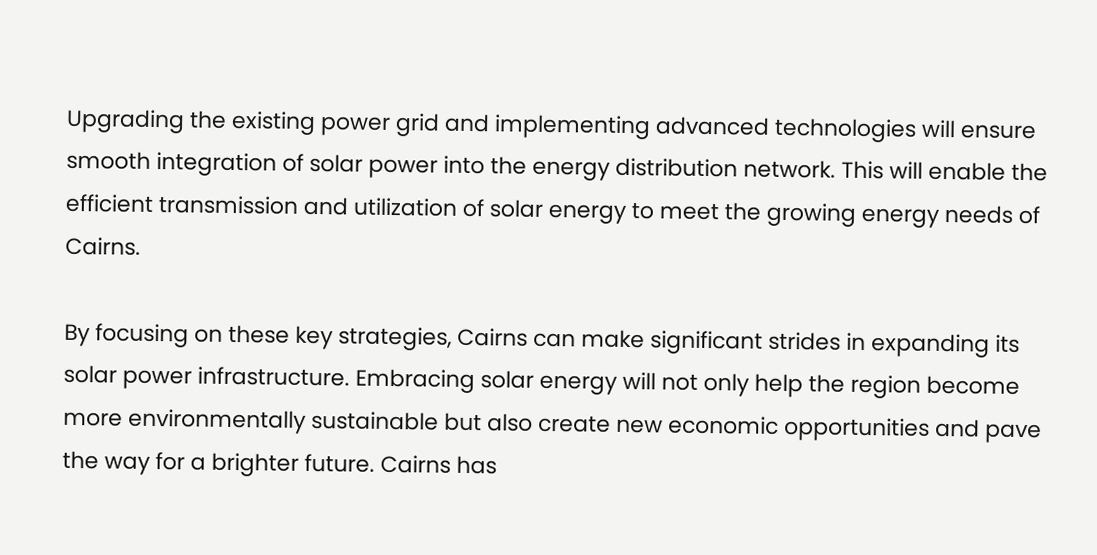Upgrading the existing power grid and implementing advanced technologies will ensure smooth integration of solar power into the energy distribution network. This will enable the efficient transmission and utilization of solar energy to meet the growing energy needs of Cairns.

By focusing on these key strategies, Cairns can make significant strides in expanding its solar power infrastructure. Embracing solar energy will not only help the region become more environmentally sustainable but also create new economic opportunities and pave the way for a brighter future. Cairns has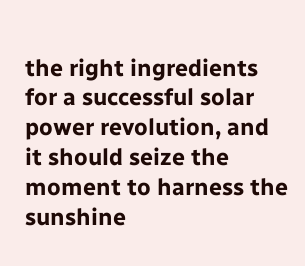the right ingredients for a successful solar power revolution, and it should seize the moment to harness the sunshine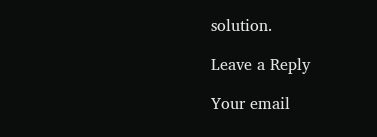solution.

Leave a Reply

Your email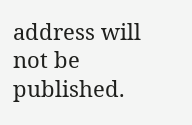address will not be published.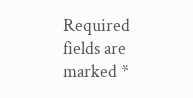Required fields are marked *